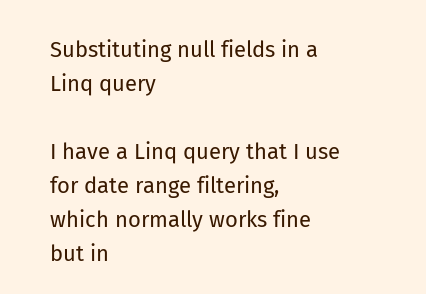Substituting null fields in a Linq query

I have a Linq query that I use for date range filtering, which normally works fine but in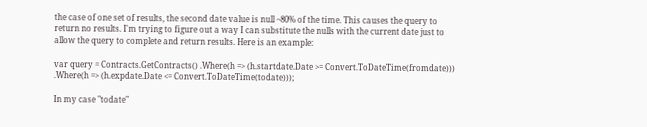the case of one set of results, the second date value is null ~80% of the time. This causes the query to return no results. I'm trying to figure out a way I can substitute the nulls with the current date just to allow the query to complete and return results. Here is an example:

var query = Contracts.GetContracts() .Where(h => (h.startdate.Date >= Convert.ToDateTime(fromdate))) .Where(h => (h.expdate.Date <= Convert.ToDateTime(todate)));

In my case "todate"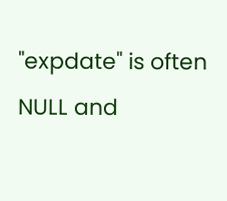"expdate" is often NULL and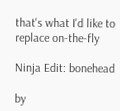that's what I'd like to replace on-the-fly

Ninja Edit: bonehead

by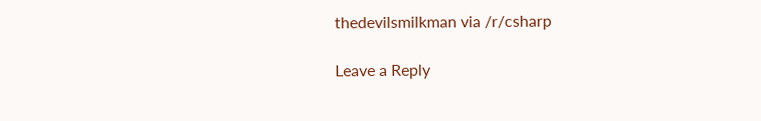thedevilsmilkman via /r/csharp

Leave a Reply